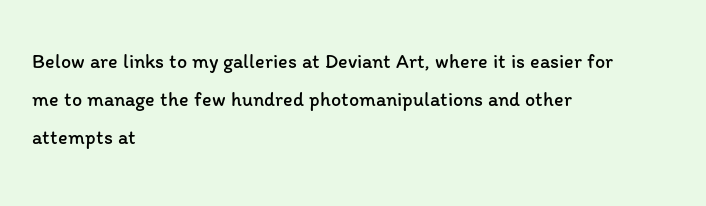Below are links to my galleries at Deviant Art, where it is easier for me to manage the few hundred photomanipulations and other attempts at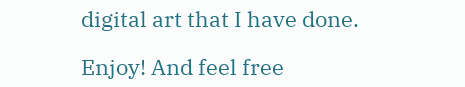digital art that I have done.

Enjoy! And feel free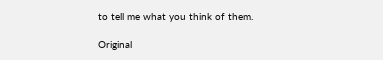to tell me what you think of them.

Original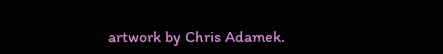artwork by Chris Adamek.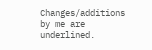Changes/additions by me are underlined.